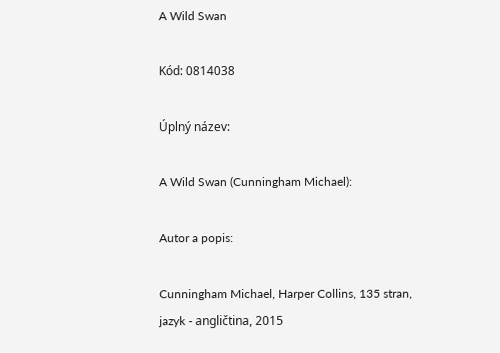A Wild Swan

Kód: 0814038

Úplný název:

A Wild Swan (Cunningham Michael):

Autor a popis:

Cunningham Michael, Harper Collins, 135 stran, jazyk - angličtina, 2015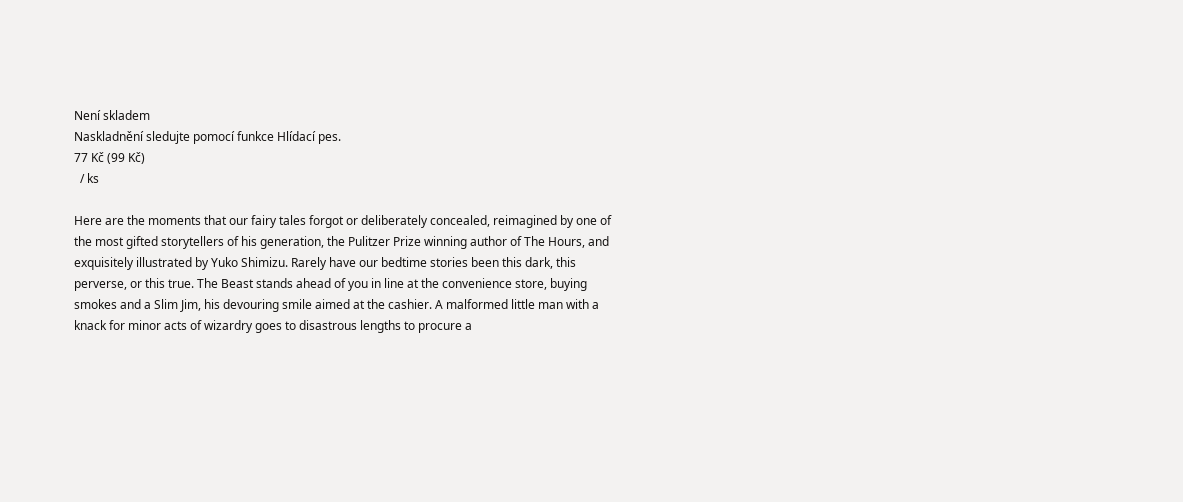Není skladem
Naskladnění sledujte pomocí funkce Hlídací pes.
77 Kč (99 Kč)
  / ks

Here are the moments that our fairy tales forgot or deliberately concealed, reimagined by one of the most gifted storytellers of his generation, the Pulitzer Prize winning author of The Hours, and exquisitely illustrated by Yuko Shimizu. Rarely have our bedtime stories been this dark, this perverse, or this true. The Beast stands ahead of you in line at the convenience store, buying smokes and a Slim Jim, his devouring smile aimed at the cashier. A malformed little man with a knack for minor acts of wizardry goes to disastrous lengths to procure a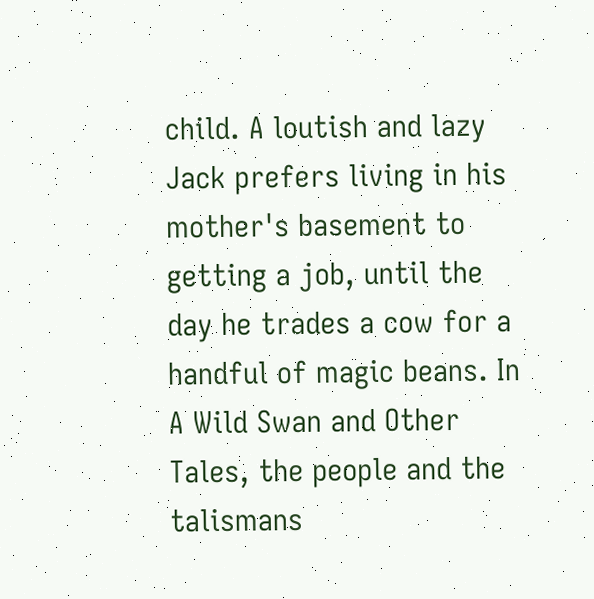child. A loutish and lazy Jack prefers living in his mother's basement to getting a job, until the day he trades a cow for a handful of magic beans. In A Wild Swan and Other Tales, the people and the talismans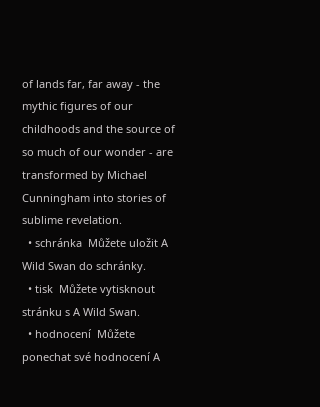of lands far, far away - the mythic figures of our childhoods and the source of so much of our wonder - are transformed by Michael Cunningham into stories of sublime revelation.
  • schránka  Můžete uložit A Wild Swan do schránky.
  • tisk  Můžete vytisknout stránku s A Wild Swan.
  • hodnocení  Můžete ponechat své hodnocení A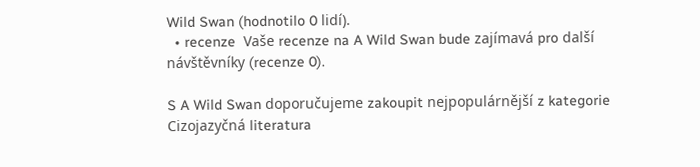Wild Swan (hodnotilo 0 lidí).
  • recenze  Vaše recenze na A Wild Swan bude zajímavá pro další návštěvníky (recenze 0).

S A Wild Swan doporučujeme zakoupit nejpopulárnější z kategorie Cizojazyčná literatura